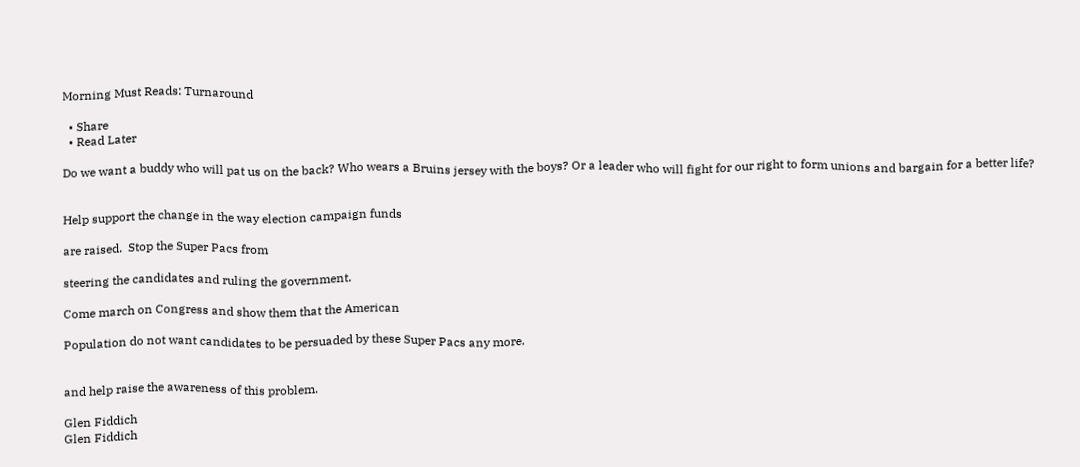Morning Must Reads: Turnaround

  • Share
  • Read Later

Do we want a buddy who will pat us on the back? Who wears a Bruins jersey with the boys? Or a leader who will fight for our right to form unions and bargain for a better life?


Help support the change in the way election campaign funds

are raised.  Stop the Super Pacs from

steering the candidates and ruling the government.

Come march on Congress and show them that the American

Population do not want candidates to be persuaded by these Super Pacs any more.


and help raise the awareness of this problem.

Glen Fiddich
Glen Fiddich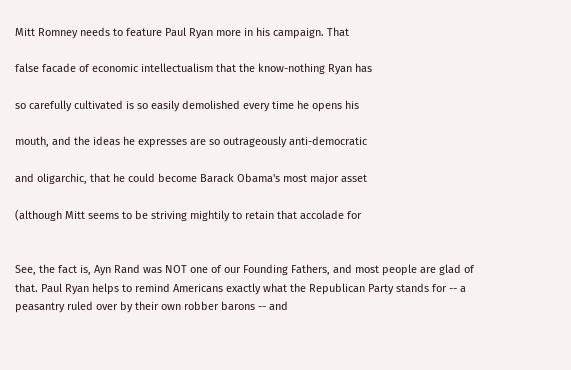Mitt Romney needs to feature Paul Ryan more in his campaign. That

false facade of economic intellectualism that the know-nothing Ryan has

so carefully cultivated is so easily demolished every time he opens his

mouth, and the ideas he expresses are so outrageously anti-democratic

and oligarchic, that he could become Barack Obama's most major asset

(although Mitt seems to be striving mightily to retain that accolade for


See, the fact is, Ayn Rand was NOT one of our Founding Fathers, and most people are glad of that. Paul Ryan helps to remind Americans exactly what the Republican Party stands for -- a peasantry ruled over by their own robber barons -- and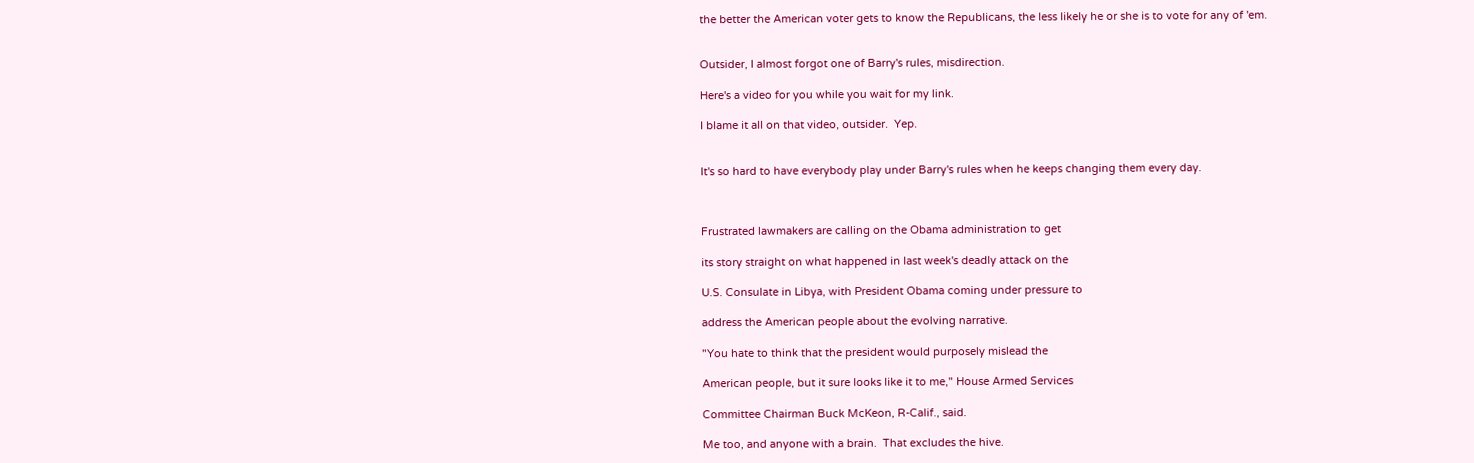the better the American voter gets to know the Republicans, the less likely he or she is to vote for any of 'em.


Outsider, I almost forgot one of Barry's rules, misdirection.

Here's a video for you while you wait for my link.

I blame it all on that video, outsider.  Yep.


It's so hard to have everybody play under Barry's rules when he keeps changing them every day.



Frustrated lawmakers are calling on the Obama administration to get

its story straight on what happened in last week's deadly attack on the

U.S. Consulate in Libya, with President Obama coming under pressure to

address the American people about the evolving narrative.

"You hate to think that the president would purposely mislead the

American people, but it sure looks like it to me," House Armed Services

Committee Chairman Buck McKeon, R-Calif., said.

Me too, and anyone with a brain.  That excludes the hive.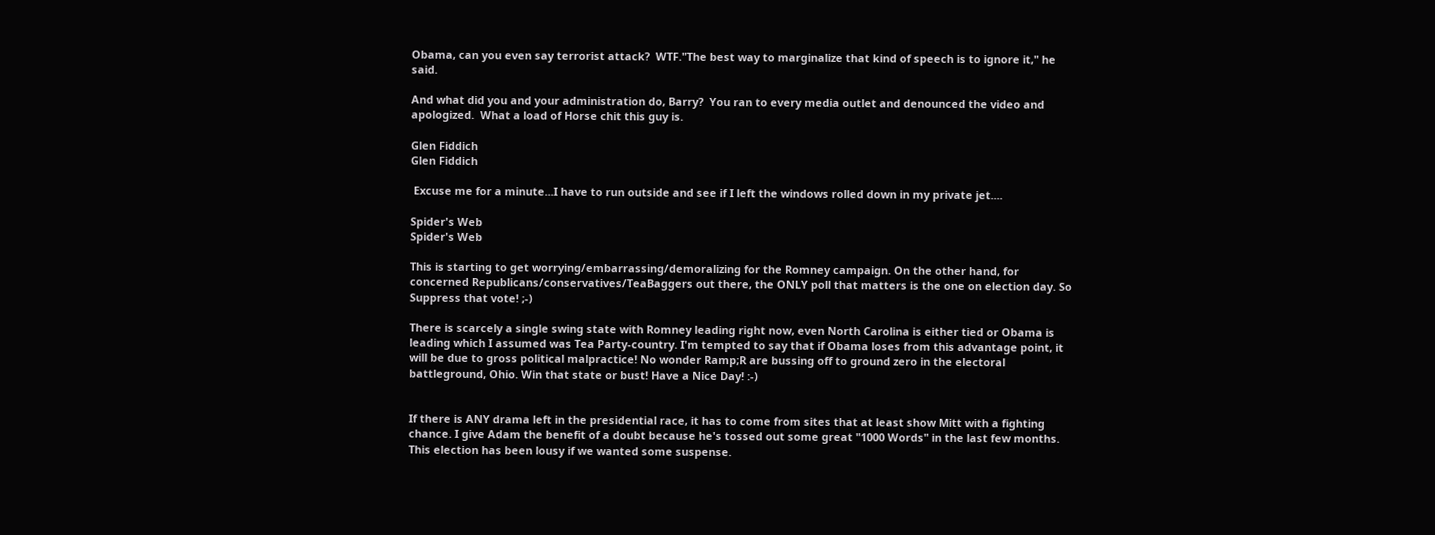Obama, can you even say terrorist attack?  WTF."The best way to marginalize that kind of speech is to ignore it," he said.

And what did you and your administration do, Barry?  You ran to every media outlet and denounced the video and apologized.  What a load of Horse chit this guy is.

Glen Fiddich
Glen Fiddich

 Excuse me for a minute...I have to run outside and see if I left the windows rolled down in my private jet....

Spider's Web
Spider's Web

This is starting to get worrying/embarrassing/demoralizing for the Romney campaign. On the other hand, for concerned Republicans/conservatives/TeaBaggers out there, the ONLY poll that matters is the one on election day. So Suppress that vote! ;-)

There is scarcely a single swing state with Romney leading right now, even North Carolina is either tied or Obama is leading which I assumed was Tea Party-country. I'm tempted to say that if Obama loses from this advantage point, it will be due to gross political malpractice! No wonder Ramp;R are bussing off to ground zero in the electoral battleground, Ohio. Win that state or bust! Have a Nice Day! :-)


If there is ANY drama left in the presidential race, it has to come from sites that at least show Mitt with a fighting chance. I give Adam the benefit of a doubt because he's tossed out some great "1000 Words" in the last few months. This election has been lousy if we wanted some suspense.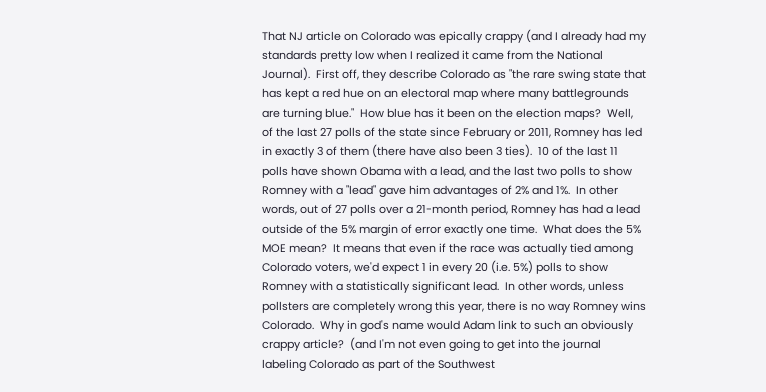That NJ article on Colorado was epically crappy (and I already had my standards pretty low when I realized it came from the National Journal).  First off, they describe Colorado as "the rare swing state that has kept a red hue on an electoral map where many battlegrounds are turning blue."  How blue has it been on the election maps?  Well, of the last 27 polls of the state since February or 2011, Romney has led in exactly 3 of them (there have also been 3 ties).  10 of the last 11 polls have shown Obama with a lead, and the last two polls to show Romney with a "lead" gave him advantages of 2% and 1%.  In other words, out of 27 polls over a 21-month period, Romney has had a lead outside of the 5% margin of error exactly one time.  What does the 5% MOE mean?  It means that even if the race was actually tied among Colorado voters, we'd expect 1 in every 20 (i.e. 5%) polls to show Romney with a statistically significant lead.  In other words, unless pollsters are completely wrong this year, there is no way Romney wins Colorado.  Why in god's name would Adam link to such an obviously crappy article?  (and I'm not even going to get into the journal labeling Colorado as part of the Southwest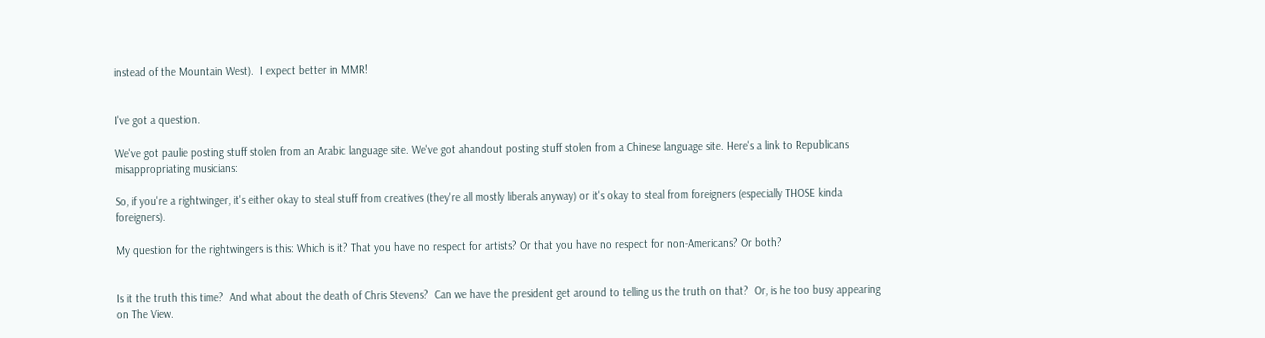instead of the Mountain West).  I expect better in MMR!


I've got a question.

We've got paulie posting stuff stolen from an Arabic language site. We've got ahandout posting stuff stolen from a Chinese language site. Here's a link to Republicans misappropriating musicians:

So, if you're a rightwinger, it's either okay to steal stuff from creatives (they're all mostly liberals anyway) or it's okay to steal from foreigners (especially THOSE kinda foreigners).

My question for the rightwingers is this: Which is it? That you have no respect for artists? Or that you have no respect for non-Americans? Or both?


Is it the truth this time?  And what about the death of Chris Stevens?  Can we have the president get around to telling us the truth on that?  Or, is he too busy appearing on The View.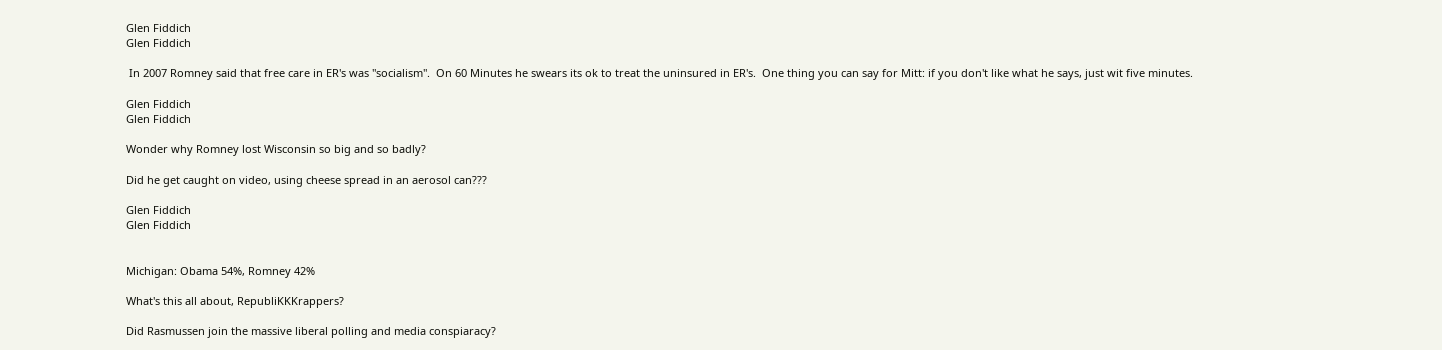Glen Fiddich
Glen Fiddich

 In 2007 Romney said that free care in ER's was "socialism".  On 60 Minutes he swears its ok to treat the uninsured in ER's.  One thing you can say for Mitt: if you don't like what he says, just wit five minutes.

Glen Fiddich
Glen Fiddich

Wonder why Romney lost Wisconsin so big and so badly?

Did he get caught on video, using cheese spread in an aerosol can???

Glen Fiddich
Glen Fiddich


Michigan: Obama 54%, Romney 42%

What's this all about, RepubliKKKrappers?

Did Rasmussen join the massive liberal polling and media conspiaracy?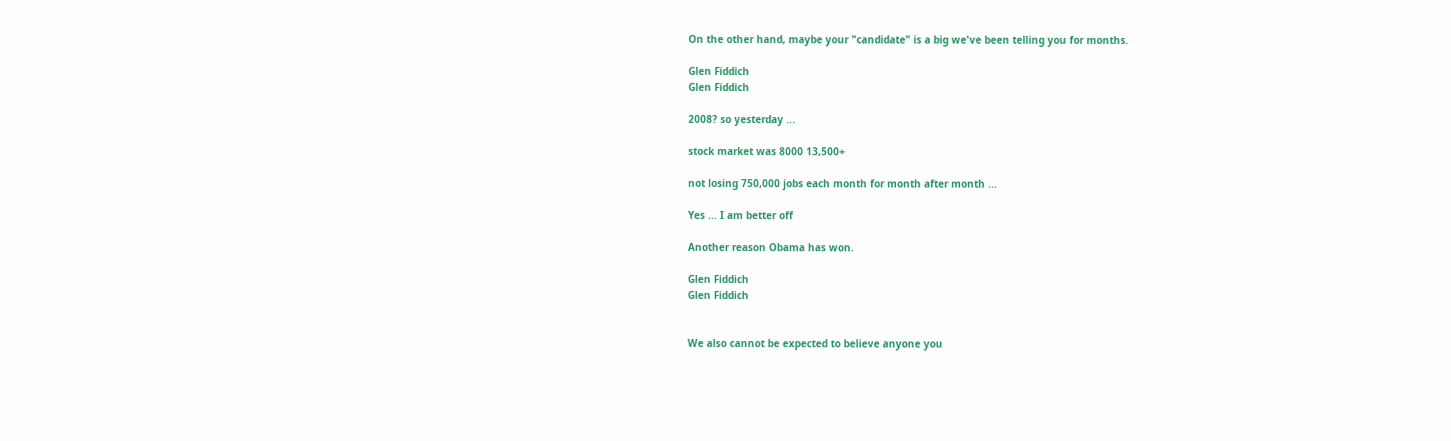On the other hand, maybe your "candidate" is a big we've been telling you for months.

Glen Fiddich
Glen Fiddich

2008? so yesterday ...

stock market was 8000 13,500+

not losing 750,000 jobs each month for month after month ...

Yes ... I am better off

Another reason Obama has won.

Glen Fiddich
Glen Fiddich


We also cannot be expected to believe anyone you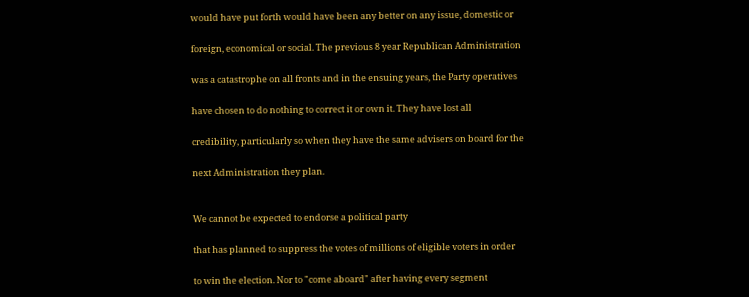would have put forth would have been any better on any issue, domestic or

foreign, economical or social. The previous 8 year Republican Administration

was a catastrophe on all fronts and in the ensuing years, the Party operatives

have chosen to do nothing to correct it or own it. They have lost all

credibility, particularly so when they have the same advisers on board for the

next Administration they plan.


We cannot be expected to endorse a political party

that has planned to suppress the votes of millions of eligible voters in order

to win the election. Nor to "come aboard" after having every segment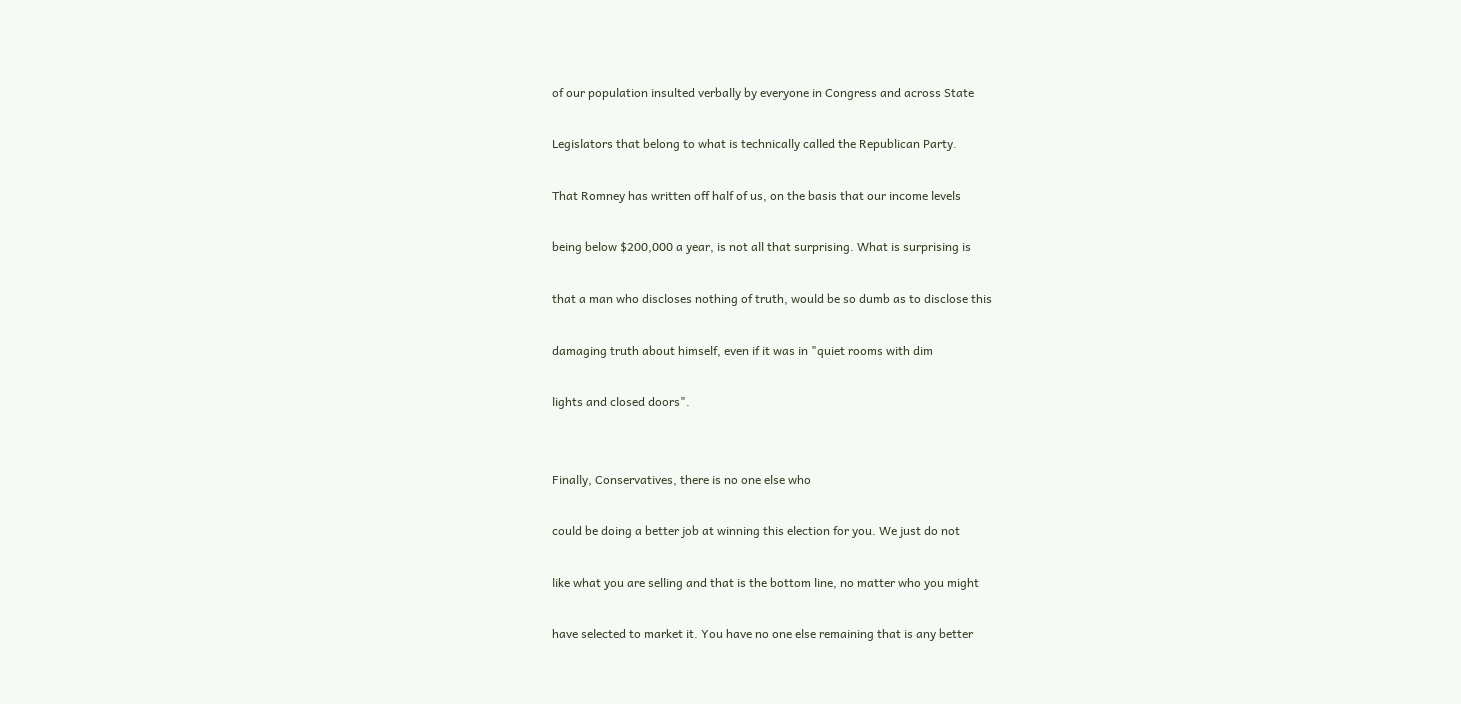of our population insulted verbally by everyone in Congress and across State

Legislators that belong to what is technically called the Republican Party.

That Romney has written off half of us, on the basis that our income levels

being below $200,000 a year, is not all that surprising. What is surprising is

that a man who discloses nothing of truth, would be so dumb as to disclose this

damaging truth about himself, even if it was in "quiet rooms with dim

lights and closed doors".


Finally, Conservatives, there is no one else who

could be doing a better job at winning this election for you. We just do not

like what you are selling and that is the bottom line, no matter who you might

have selected to market it. You have no one else remaining that is any better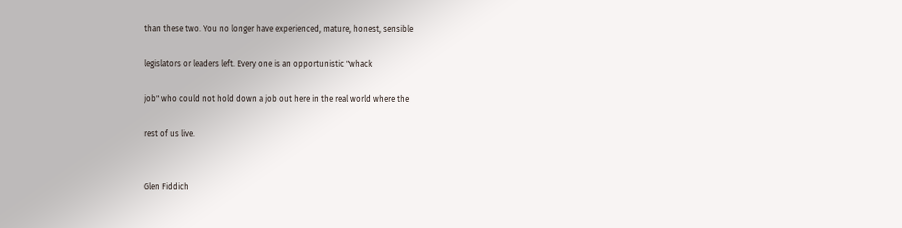than these two. You no longer have experienced, mature, honest, sensible

legislators or leaders left. Every one is an opportunistic "whack

job" who could not hold down a job out here in the real world where the

rest of us live.


Glen Fiddich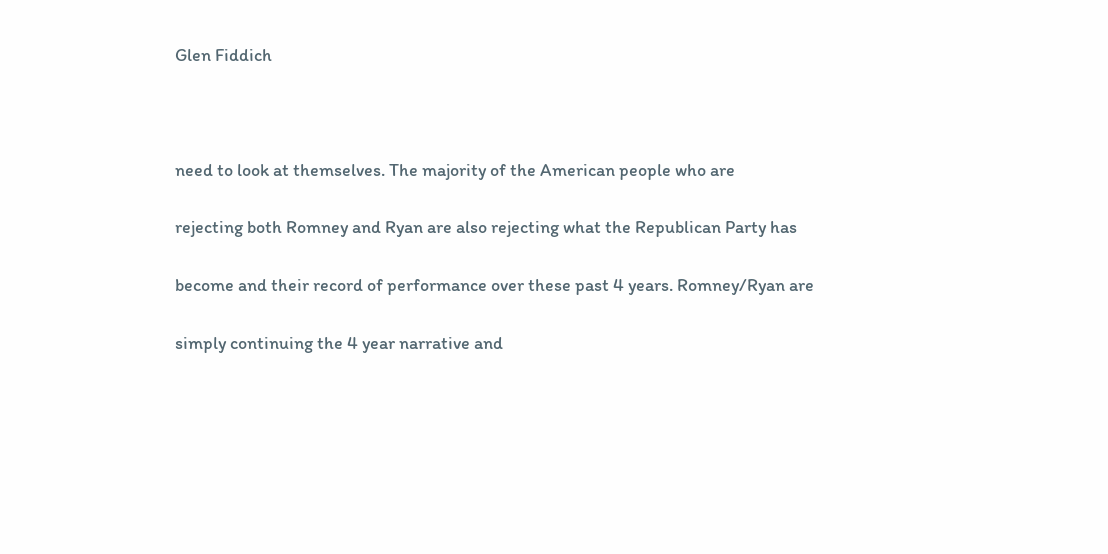Glen Fiddich



need to look at themselves. The majority of the American people who are

rejecting both Romney and Ryan are also rejecting what the Republican Party has

become and their record of performance over these past 4 years. Romney/Ryan are

simply continuing the 4 year narrative and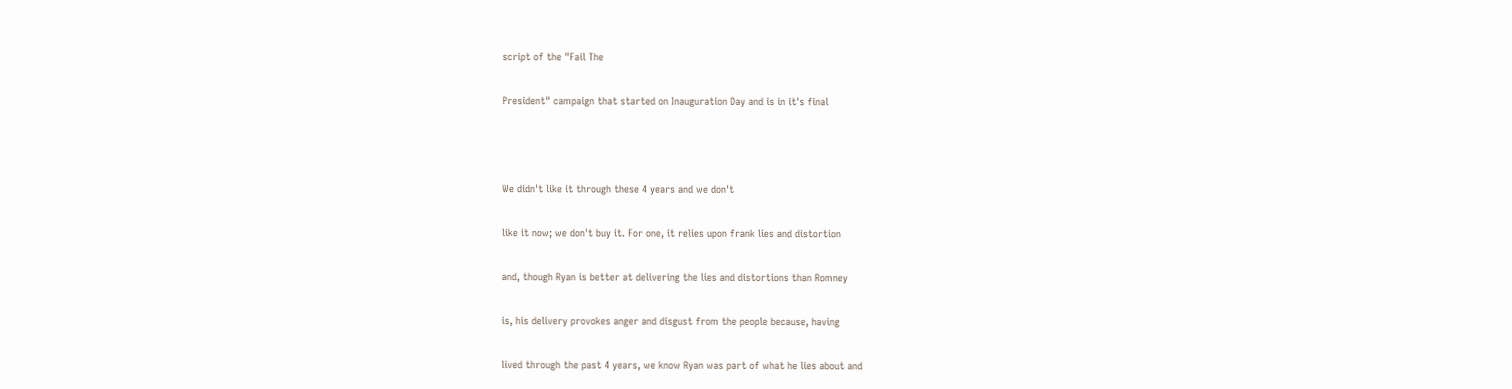script of the "Fail The

President" campaign that started on Inauguration Day and is in it's final



We didn't like it through these 4 years and we don't

like it now; we don't buy it. For one, it relies upon frank lies and distortion

and, though Ryan is better at delivering the lies and distortions than Romney

is, his delivery provokes anger and disgust from the people because, having

lived through the past 4 years, we know Ryan was part of what he lies about and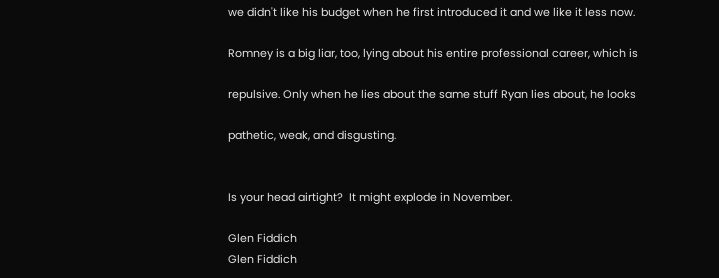we didn't like his budget when he first introduced it and we like it less now.

Romney is a big liar, too, lying about his entire professional career, which is

repulsive. Only when he lies about the same stuff Ryan lies about, he looks

pathetic, weak, and disgusting.


Is your head airtight?  It might explode in November.

Glen Fiddich
Glen Fiddich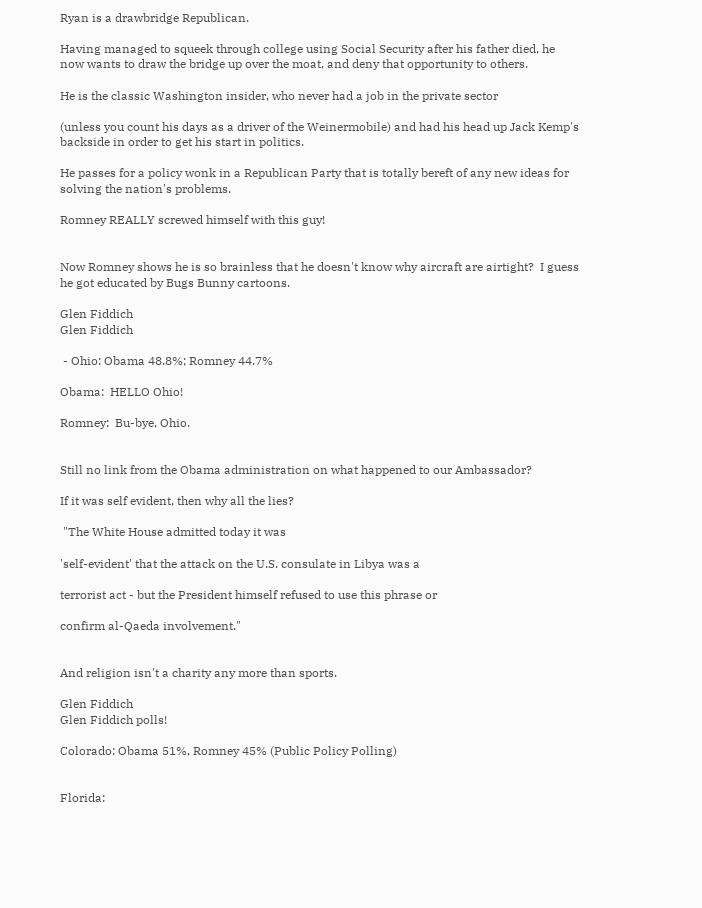Ryan is a drawbridge Republican.

Having managed to squeek through college using Social Security after his father died, he now wants to draw the bridge up over the moat, and deny that opportunity to others.

He is the classic Washington insider, who never had a job in the private sector

(unless you count his days as a driver of the Weinermobile) and had his head up Jack Kemp's backside in order to get his start in politics.

He passes for a policy wonk in a Republican Party that is totally bereft of any new ideas for solving the nation's problems.

Romney REALLY screwed himself with this guy!


Now Romney shows he is so brainless that he doesn't know why aircraft are airtight?  I guess he got educated by Bugs Bunny cartoons.

Glen Fiddich
Glen Fiddich

 - Ohio: Obama 48.8%; Romney 44.7%

Obama:  HELLO Ohio!

Romney:  Bu-bye, Ohio.


Still no link from the Obama administration on what happened to our Ambassador?

If it was self evident, then why all the lies?

 "The White House admitted today it was

'self-evident' that the attack on the U.S. consulate in Libya was a

terrorist act - but the President himself refused to use this phrase or

confirm al-Qaeda involvement."


And religion isn't a charity any more than sports.

Glen Fiddich
Glen Fiddich polls!

Colorado: Obama 51%, Romney 45% (Public Policy Polling)


Florida: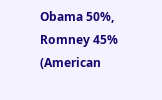Obama 50%, Romney 45% (American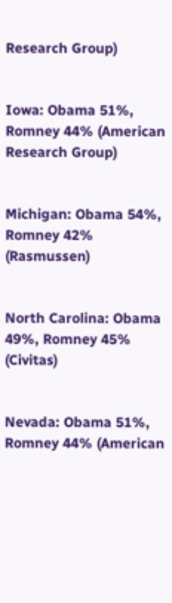Research Group)


Iowa: Obama 51%, Romney 44% (American Research Group)


Michigan: Obama 54%, Romney 42% (Rasmussen)


North Carolina: Obama 49%, Romney 45% (Civitas)


Nevada: Obama 51%, Romney 44% (American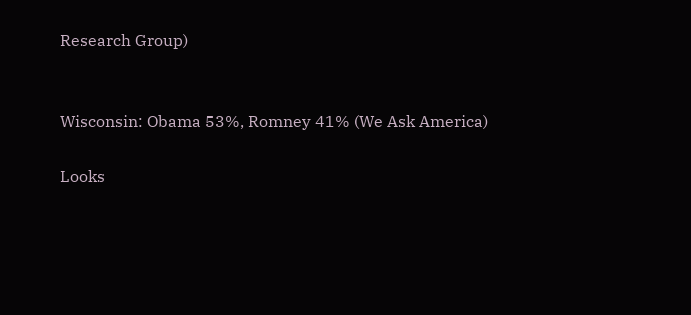Research Group)


Wisconsin: Obama 53%, Romney 41% (We Ask America)

Looks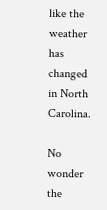like the weather has changed in North Carolina.

No wonder the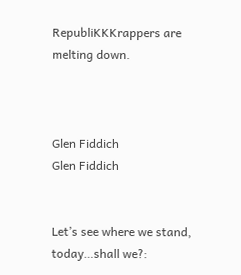RepubliKKKrappers are melting down.



Glen Fiddich
Glen Fiddich


Let’s see where we stand, today…shall we?: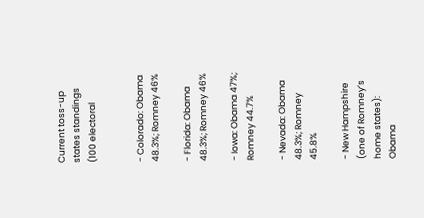Current toss-up states standings (100 electoral


- Colorado: Obama 48.3%; Romney 46%

- Florida: Obama 48.3%; Romney 46%

- Iowa: Obama 47%; Romney 44.7%

- Nevada: Obama 48.3%; Romney 45.8%

- New Hampshire (one of Romney’s home states): Obama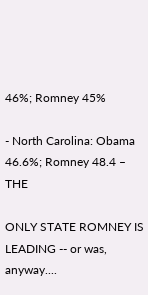46%; Romney 45%

- North Carolina: Obama 46.6%; Romney 48.4 – THE

ONLY STATE ROMNEY IS LEADING -- or was, anyway....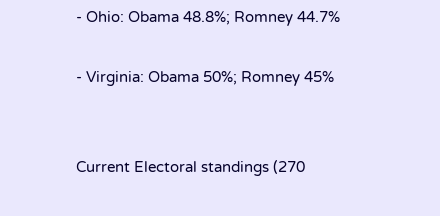- Ohio: Obama 48.8%; Romney 44.7%

- Virginia: Obama 50%; Romney 45%


Current Electoral standings (270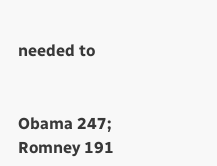needed to


Obama 247; Romney 191